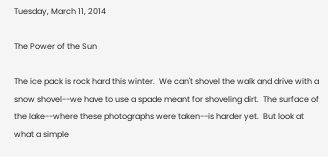Tuesday, March 11, 2014

The Power of the Sun

The ice pack is rock hard this winter.  We can't shovel the walk and drive with a snow shovel--we have to use a spade meant for shoveling dirt.  The surface of the lake--where these photographs were taken--is harder yet.  But look at what a simple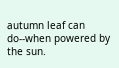autumn leaf can do--when powered by the sun.